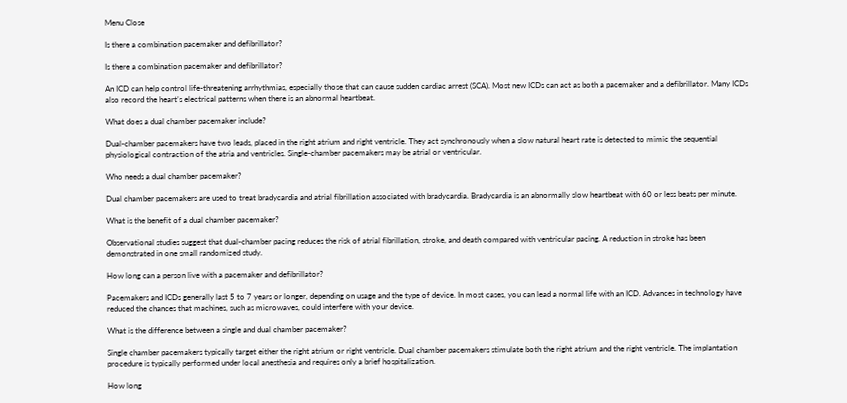Menu Close

Is there a combination pacemaker and defibrillator?

Is there a combination pacemaker and defibrillator?

An ICD can help control life-threatening arrhythmias, especially those that can cause sudden cardiac arrest (SCA). Most new ICDs can act as both a pacemaker and a defibrillator. Many ICDs also record the heart’s electrical patterns when there is an abnormal heartbeat.

What does a dual chamber pacemaker include?

Dual-chamber pacemakers have two leads, placed in the right atrium and right ventricle. They act synchronously when a slow natural heart rate is detected to mimic the sequential physiological contraction of the atria and ventricles. Single-chamber pacemakers may be atrial or ventricular.

Who needs a dual chamber pacemaker?

Dual chamber pacemakers are used to treat bradycardia and atrial fibrillation associated with bradycardia. Bradycardia is an abnormally slow heartbeat with 60 or less beats per minute.

What is the benefit of a dual chamber pacemaker?

Observational studies suggest that dual-chamber pacing reduces the risk of atrial fibrillation, stroke, and death compared with ventricular pacing. A reduction in stroke has been demonstrated in one small randomized study.

How long can a person live with a pacemaker and defibrillator?

Pacemakers and ICDs generally last 5 to 7 years or longer, depending on usage and the type of device. In most cases, you can lead a normal life with an ICD. Advances in technology have reduced the chances that machines, such as microwaves, could interfere with your device.

What is the difference between a single and dual chamber pacemaker?

Single chamber pacemakers typically target either the right atrium or right ventricle. Dual chamber pacemakers stimulate both the right atrium and the right ventricle. The implantation procedure is typically performed under local anesthesia and requires only a brief hospitalization.

How long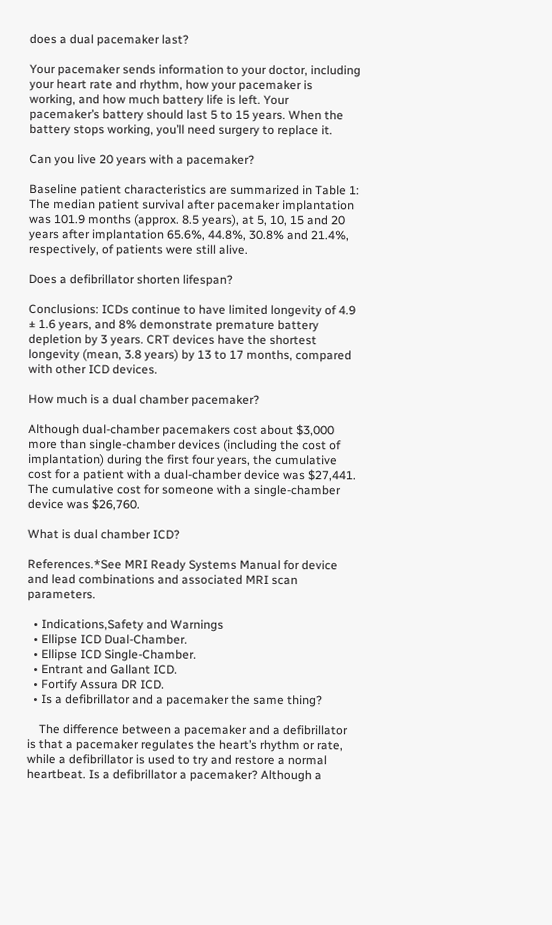does a dual pacemaker last?

Your pacemaker sends information to your doctor, including your heart rate and rhythm, how your pacemaker is working, and how much battery life is left. Your pacemaker’s battery should last 5 to 15 years. When the battery stops working, you’ll need surgery to replace it.

Can you live 20 years with a pacemaker?

Baseline patient characteristics are summarized in Table 1: The median patient survival after pacemaker implantation was 101.9 months (approx. 8.5 years), at 5, 10, 15 and 20 years after implantation 65.6%, 44.8%, 30.8% and 21.4%, respectively, of patients were still alive.

Does a defibrillator shorten lifespan?

Conclusions: ICDs continue to have limited longevity of 4.9 ± 1.6 years, and 8% demonstrate premature battery depletion by 3 years. CRT devices have the shortest longevity (mean, 3.8 years) by 13 to 17 months, compared with other ICD devices.

How much is a dual chamber pacemaker?

Although dual-chamber pacemakers cost about $3,000 more than single-chamber devices (including the cost of implantation) during the first four years, the cumulative cost for a patient with a dual-chamber device was $27,441. The cumulative cost for someone with a single-chamber device was $26,760.

What is dual chamber ICD?

References.*See MRI Ready Systems Manual for device and lead combinations and associated MRI scan parameters.

  • Indications,Safety and Warnings
  • Ellipse ICD Dual-Chamber.
  • Ellipse ICD Single-Chamber.
  • Entrant and Gallant ICD.
  • Fortify Assura DR ICD.
  • Is a defibrillator and a pacemaker the same thing?

    The difference between a pacemaker and a defibrillator is that a pacemaker regulates the heart’s rhythm or rate, while a defibrillator is used to try and restore a normal heartbeat. Is a defibrillator a pacemaker? Although a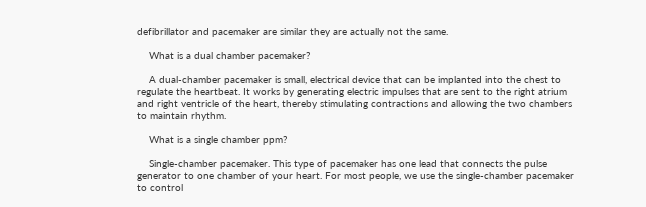defibrillator and pacemaker are similar they are actually not the same.

    What is a dual chamber pacemaker?

    A dual-chamber pacemaker is small, electrical device that can be implanted into the chest to regulate the heartbeat. It works by generating electric impulses that are sent to the right atrium and right ventricle of the heart, thereby stimulating contractions and allowing the two chambers to maintain rhythm.

    What is a single chamber ppm?

    Single-chamber pacemaker. This type of pacemaker has one lead that connects the pulse generator to one chamber of your heart. For most people, we use the single-chamber pacemaker to control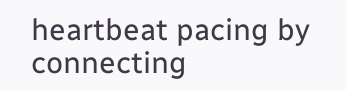heartbeat pacing by connecting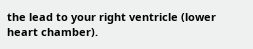the lead to your right ventricle (lower heart chamber).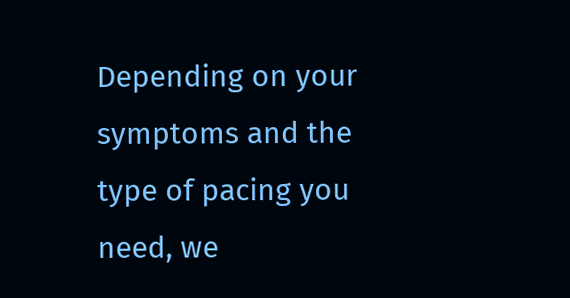Depending on your symptoms and the type of pacing you need, we